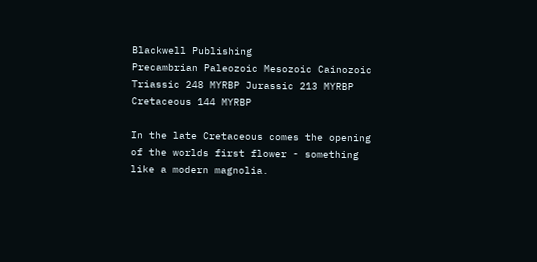Blackwell Publishing
Precambrian Paleozoic Mesozoic Cainozoic
Triassic 248 MYRBP Jurassic 213 MYRBP Cretaceous 144 MYRBP

In the late Cretaceous comes the opening of the worlds first flower - something like a modern magnolia.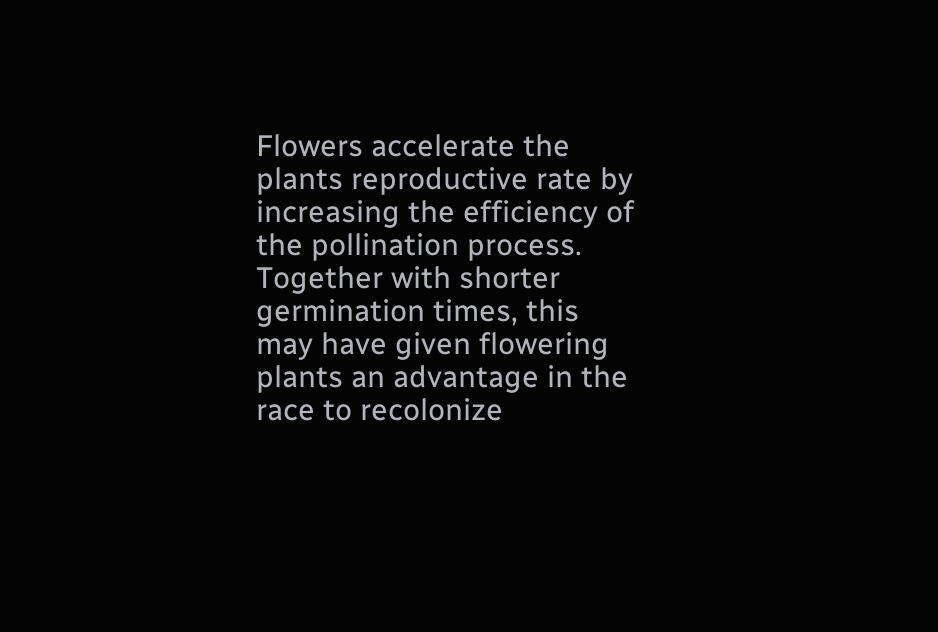Flowers accelerate the plants reproductive rate by increasing the efficiency of the pollination process. Together with shorter germination times, this may have given flowering plants an advantage in the race to recolonize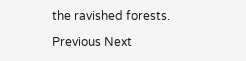the ravished forests.

Previous Next